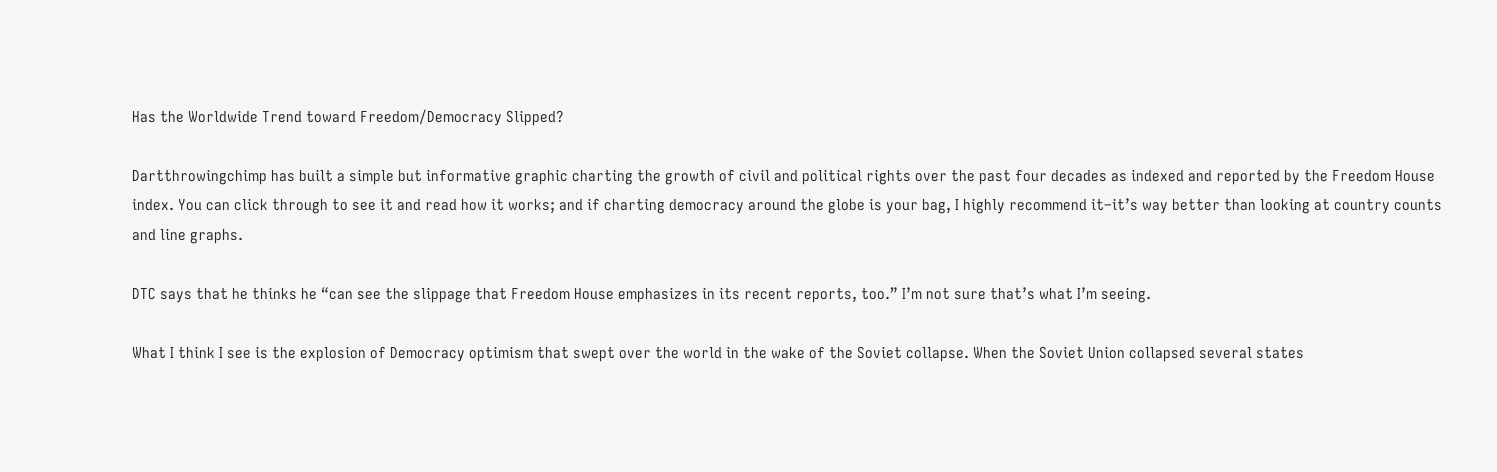Has the Worldwide Trend toward Freedom/Democracy Slipped?

Dartthrowingchimp has built a simple but informative graphic charting the growth of civil and political rights over the past four decades as indexed and reported by the Freedom House index. You can click through to see it and read how it works; and if charting democracy around the globe is your bag, I highly recommend it–it’s way better than looking at country counts and line graphs.

DTC says that he thinks he “can see the slippage that Freedom House emphasizes in its recent reports, too.” I’m not sure that’s what I’m seeing.

What I think I see is the explosion of Democracy optimism that swept over the world in the wake of the Soviet collapse. When the Soviet Union collapsed several states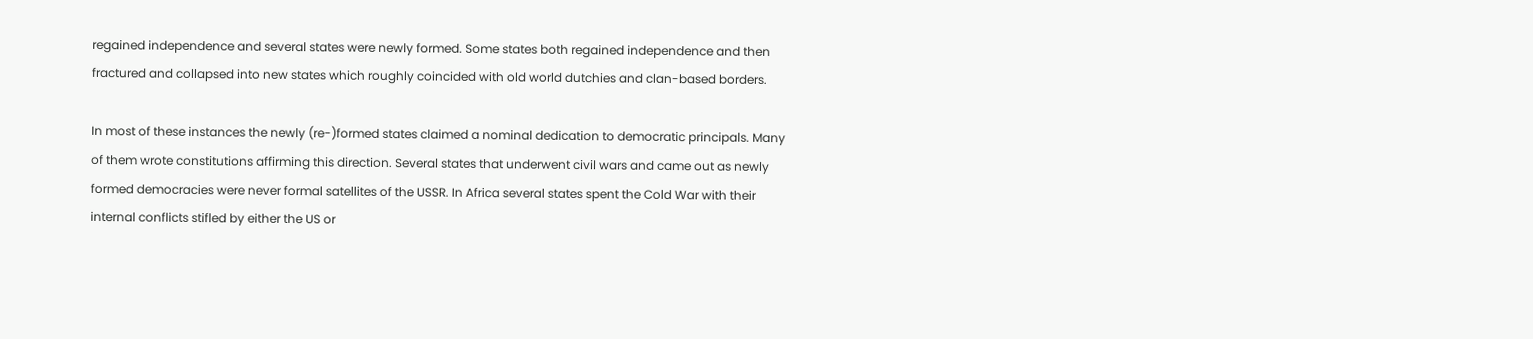regained independence and several states were newly formed. Some states both regained independence and then fractured and collapsed into new states which roughly coincided with old world dutchies and clan-based borders.

In most of these instances the newly (re-)formed states claimed a nominal dedication to democratic principals. Many of them wrote constitutions affirming this direction. Several states that underwent civil wars and came out as newly formed democracies were never formal satellites of the USSR. In Africa several states spent the Cold War with their internal conflicts stifled by either the US or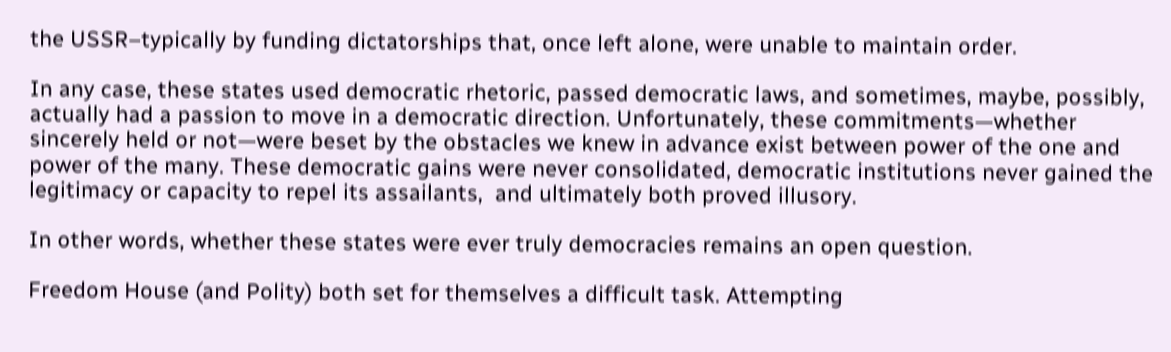the USSR–typically by funding dictatorships that, once left alone, were unable to maintain order.

In any case, these states used democratic rhetoric, passed democratic laws, and sometimes, maybe, possibly, actually had a passion to move in a democratic direction. Unfortunately, these commitments—whether sincerely held or not—were beset by the obstacles we knew in advance exist between power of the one and power of the many. These democratic gains were never consolidated, democratic institutions never gained the legitimacy or capacity to repel its assailants,  and ultimately both proved illusory.

In other words, whether these states were ever truly democracies remains an open question.

Freedom House (and Polity) both set for themselves a difficult task. Attempting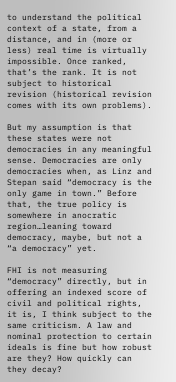to understand the political context of a state, from a distance, and in (more or less) real time is virtually impossible. Once ranked, that’s the rank. It is not subject to historical revision (historical revision comes with its own problems).

But my assumption is that these states were not democracies in any meaningful sense. Democracies are only democracies when, as Linz and Stepan said “democracy is the only game in town.” Before that, the true policy is somewhere in anocratic region…leaning toward democracy, maybe, but not a “a democracy” yet.

FHI is not measuring “democracy” directly, but in offering an indexed score of civil and political rights, it is, I think subject to the same criticism. A law and nominal protection to certain ideals is fine but how robust are they? How quickly can they decay?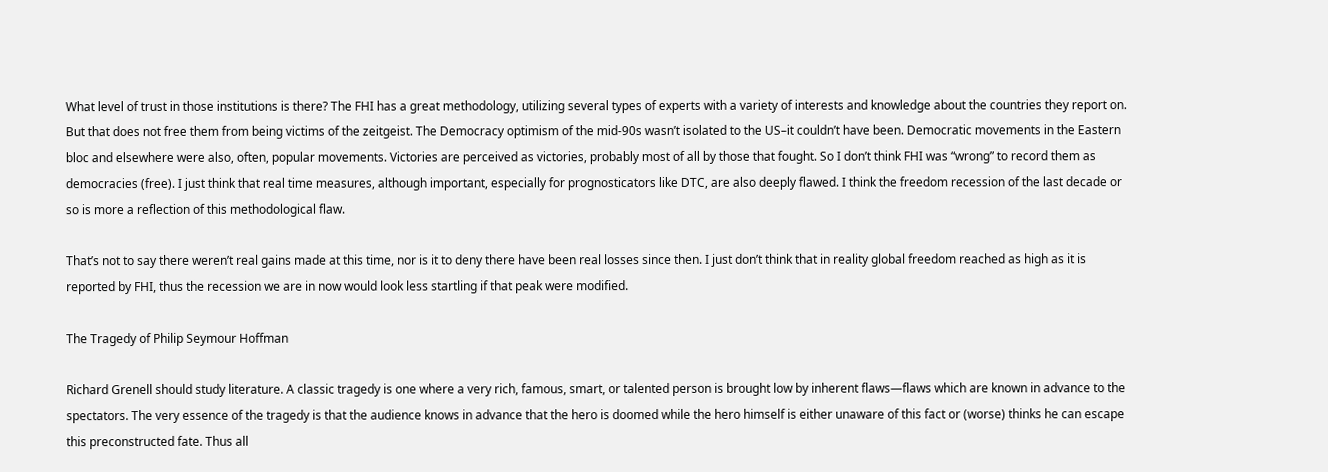What level of trust in those institutions is there? The FHI has a great methodology, utilizing several types of experts with a variety of interests and knowledge about the countries they report on. But that does not free them from being victims of the zeitgeist. The Democracy optimism of the mid-90s wasn’t isolated to the US–it couldn’t have been. Democratic movements in the Eastern bloc and elsewhere were also, often, popular movements. Victories are perceived as victories, probably most of all by those that fought. So I don’t think FHI was “wrong” to record them as democracies (free). I just think that real time measures, although important, especially for prognosticators like DTC, are also deeply flawed. I think the freedom recession of the last decade or so is more a reflection of this methodological flaw.

That’s not to say there weren’t real gains made at this time, nor is it to deny there have been real losses since then. I just don’t think that in reality global freedom reached as high as it is reported by FHI, thus the recession we are in now would look less startling if that peak were modified.

The Tragedy of Philip Seymour Hoffman

Richard Grenell should study literature. A classic tragedy is one where a very rich, famous, smart, or talented person is brought low by inherent flaws—flaws which are known in advance to the spectators. The very essence of the tragedy is that the audience knows in advance that the hero is doomed while the hero himself is either unaware of this fact or (worse) thinks he can escape this preconstructed fate. Thus all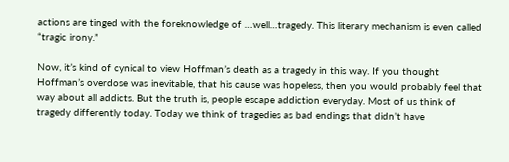actions are tinged with the foreknowledge of …well…tragedy. This literary mechanism is even called “tragic irony.”

Now, it’s kind of cynical to view Hoffman’s death as a tragedy in this way. If you thought Hoffman’s overdose was inevitable, that his cause was hopeless, then you would probably feel that way about all addicts. But the truth is, people escape addiction everyday. Most of us think of tragedy differently today. Today we think of tragedies as bad endings that didn’t have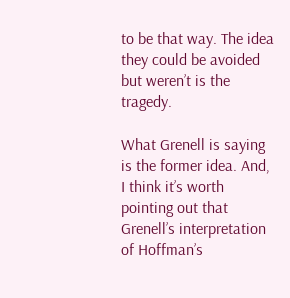to be that way. The idea they could be avoided but weren’t is the tragedy.

What Grenell is saying is the former idea. And, I think it’s worth pointing out that Grenell’s interpretation of Hoffman’s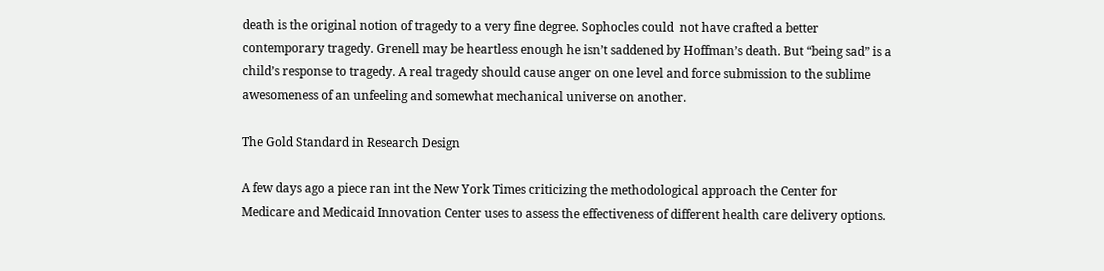death is the original notion of tragedy to a very fine degree. Sophocles could  not have crafted a better contemporary tragedy. Grenell may be heartless enough he isn’t saddened by Hoffman’s death. But “being sad” is a child’s response to tragedy. A real tragedy should cause anger on one level and force submission to the sublime awesomeness of an unfeeling and somewhat mechanical universe on another.

The Gold Standard in Research Design

A few days ago a piece ran int the New York Times criticizing the methodological approach the Center for Medicare and Medicaid Innovation Center uses to assess the effectiveness of different health care delivery options.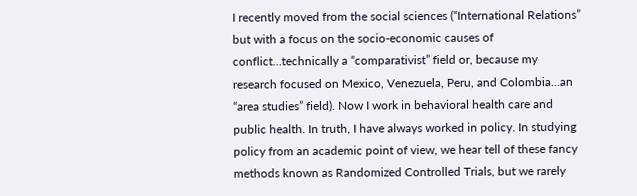I recently moved from the social sciences (“International Relations” but with a focus on the socio-economic causes of conflict…technically a “comparativist” field or, because my research focused on Mexico, Venezuela, Peru, and Colombia…an “area studies” field). Now I work in behavioral health care and public health. In truth, I have always worked in policy. In studying policy from an academic point of view, we hear tell of these fancy methods known as Randomized Controlled Trials, but we rarely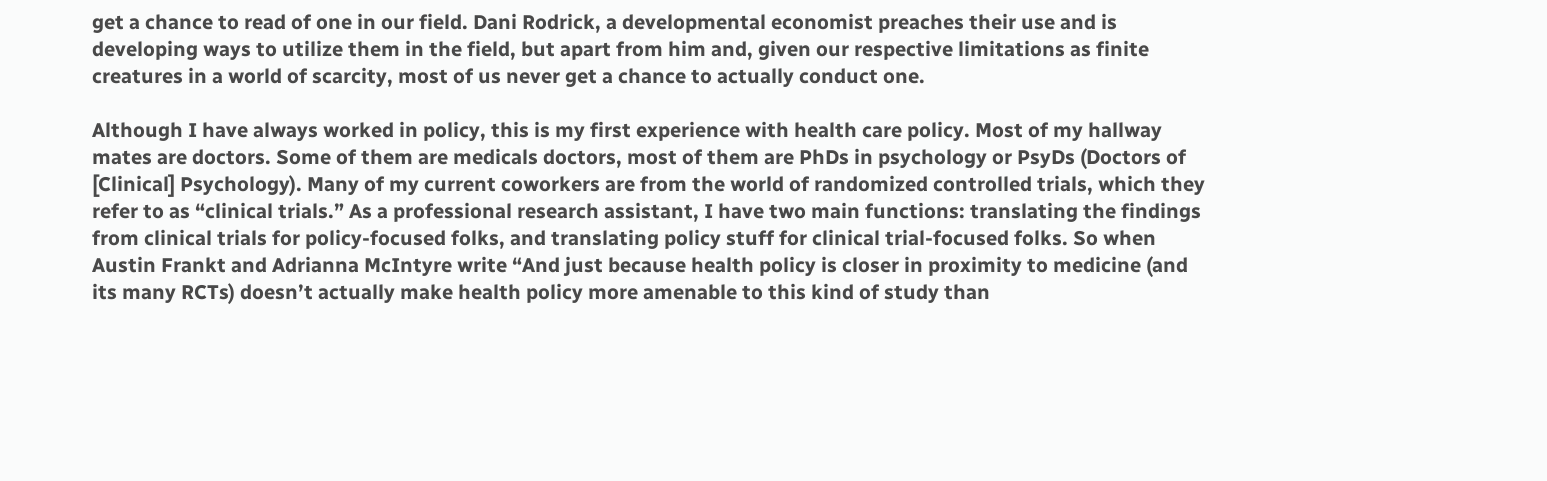get a chance to read of one in our field. Dani Rodrick, a developmental economist preaches their use and is developing ways to utilize them in the field, but apart from him and, given our respective limitations as finite creatures in a world of scarcity, most of us never get a chance to actually conduct one.

Although I have always worked in policy, this is my first experience with health care policy. Most of my hallway mates are doctors. Some of them are medicals doctors, most of them are PhDs in psychology or PsyDs (Doctors of [Clinical] Psychology). Many of my current coworkers are from the world of randomized controlled trials, which they refer to as “clinical trials.” As a professional research assistant, I have two main functions: translating the findings from clinical trials for policy-focused folks, and translating policy stuff for clinical trial-focused folks. So when Austin Frankt and Adrianna McIntyre write “And just because health policy is closer in proximity to medicine (and its many RCTs) doesn’t actually make health policy more amenable to this kind of study than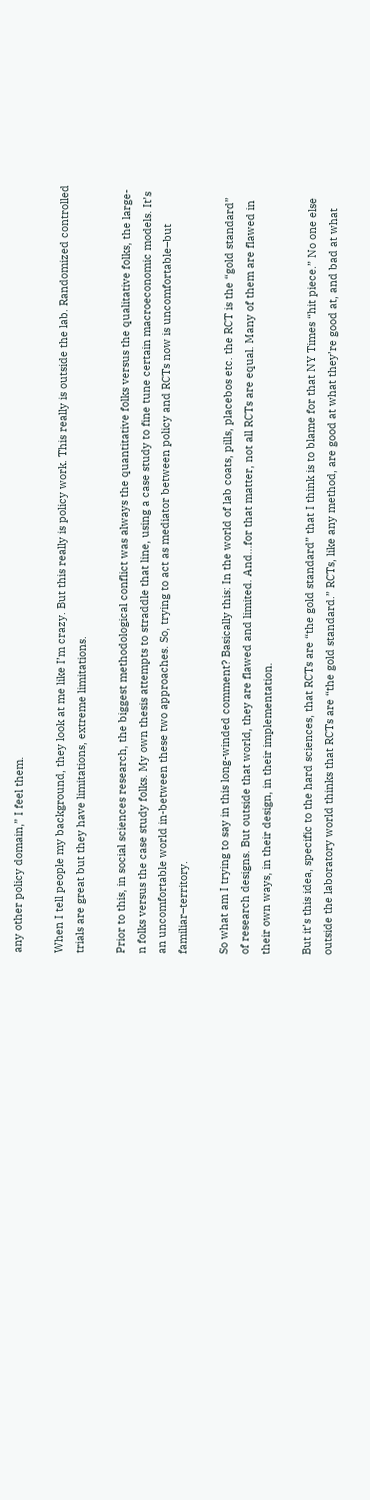any other policy domain,” I feel them.

When I tell people my background, they look at me like I’m crazy. But this really is policy work. This really is outside the lab. Randomized controlled trials are great but they have limitations, extreme limitations.

Prior to this, in social sciences research, the biggest methodological conflict was always the quantitative folks versus the qualitative folks, the large-n folks versus the case study folks. My own thesis attempts to straddle that line, using a case study to fine tune certain macroeconomic models. It’s an uncomfortable world in-between these two approaches. So, trying to act as mediator between policy and RCTs now is uncomfortable–but familiar–territory.

So what am I trying to say in this long-winded comment? Basically this: In the world of lab coats, pills, placebos etc. the RCT is the “gold standard” of research designs. But outside that world, they are flawed and limited. And…for that matter, not all RCTs are equal. Many of them are flawed in their own ways, in their design, in their implementation.

But it’s this idea, specific to the hard sciences, that RCTs are “the gold standard” that I think is to blame for that NY Times “hit piece.” No one else outside the laboratory world thinks that RCTs are “the gold standard.” RCTs, like any method, are good at what they’re good at, and bad at what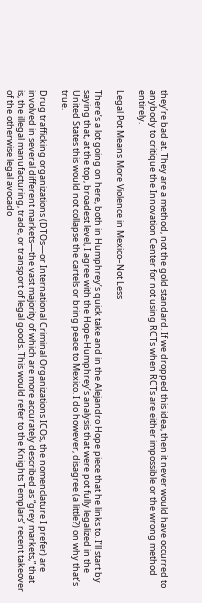they’re bad at. They are a method, not the gold standard. If we dropped this idea, then it never would have occurred to anybody to critique the Innovation Center for not using RCTs when RCTs are either impossible or the wrong method entirely.

Legal Pot Means More Violence in Mexico–Not Less

There’s a lot going on here, both in Humphrey’s quick take and in the Alejandro Hope piece that he links to. I’ll start by saying that, at the top, broadest level, I agree with the Hope-Humphrey’s analysis that were pot fully legalized in the United States this would not collapse the cartels or bring peace to Mexico. I do however, disagree (a little?) on why that’s true.

Drug trafficking organizations (DTOs—or International Criminal Organizations ICOs, the nomenclature I prefer) are involved in several different markets—the vast majority of which are more accurately described as “grey markets,” that is, the illegal manufacturing, trade, or transport of legal goods. This would refer to the Knights Templars’ recent takeover of the otherwise legal avocado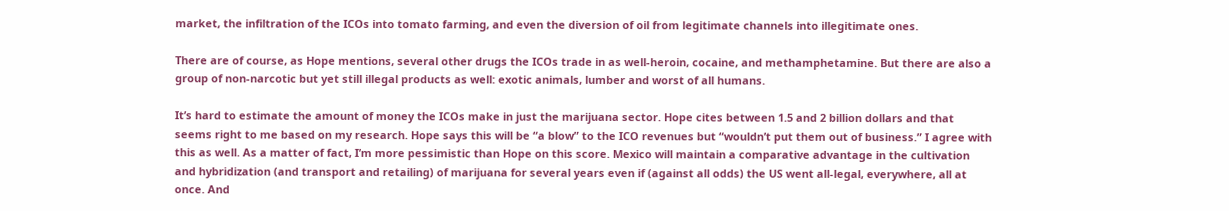market, the infiltration of the ICOs into tomato farming, and even the diversion of oil from legitimate channels into illegitimate ones.

There are of course, as Hope mentions, several other drugs the ICOs trade in as well-heroin, cocaine, and methamphetamine. But there are also a group of non-narcotic but yet still illegal products as well: exotic animals, lumber and worst of all humans.

It’s hard to estimate the amount of money the ICOs make in just the marijuana sector. Hope cites between 1.5 and 2 billion dollars and that seems right to me based on my research. Hope says this will be “a blow” to the ICO revenues but “wouldn’t put them out of business.” I agree with this as well. As a matter of fact, I’m more pessimistic than Hope on this score. Mexico will maintain a comparative advantage in the cultivation and hybridization (and transport and retailing) of marijuana for several years even if (against all odds) the US went all-legal, everywhere, all at once. And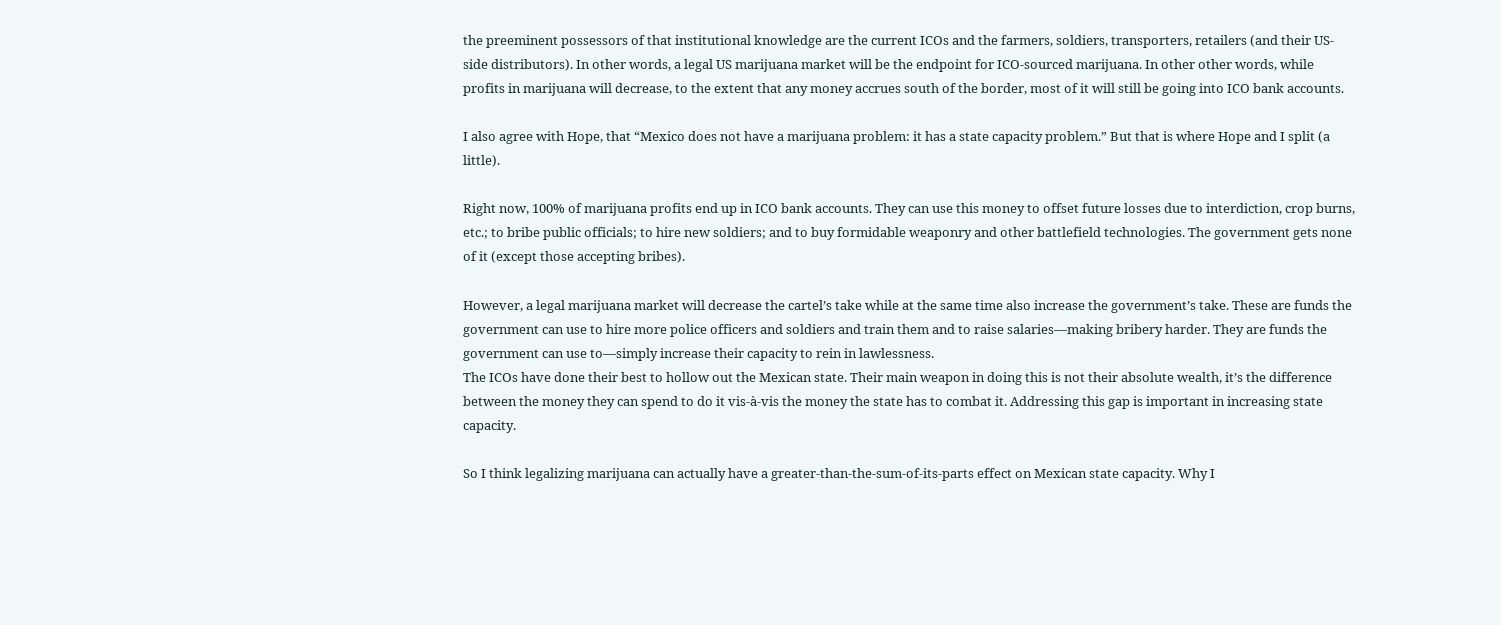the preeminent possessors of that institutional knowledge are the current ICOs and the farmers, soldiers, transporters, retailers (and their US-side distributors). In other words, a legal US marijuana market will be the endpoint for ICO-sourced marijuana. In other other words, while profits in marijuana will decrease, to the extent that any money accrues south of the border, most of it will still be going into ICO bank accounts.

I also agree with Hope, that “Mexico does not have a marijuana problem: it has a state capacity problem.” But that is where Hope and I split (a little).

Right now, 100% of marijuana profits end up in ICO bank accounts. They can use this money to offset future losses due to interdiction, crop burns, etc.; to bribe public officials; to hire new soldiers; and to buy formidable weaponry and other battlefield technologies. The government gets none of it (except those accepting bribes).

However, a legal marijuana market will decrease the cartel’s take while at the same time also increase the government’s take. These are funds the government can use to hire more police officers and soldiers and train them and to raise salaries—making bribery harder. They are funds the government can use to—simply increase their capacity to rein in lawlessness.
The ICOs have done their best to hollow out the Mexican state. Their main weapon in doing this is not their absolute wealth, it’s the difference between the money they can spend to do it vis-à-vis the money the state has to combat it. Addressing this gap is important in increasing state capacity.

So I think legalizing marijuana can actually have a greater-than-the-sum-of-its-parts effect on Mexican state capacity. Why I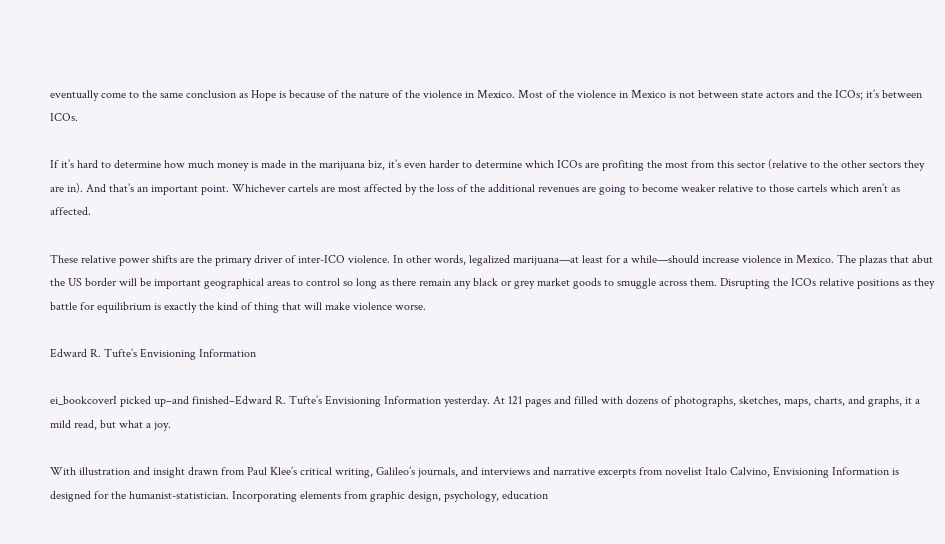eventually come to the same conclusion as Hope is because of the nature of the violence in Mexico. Most of the violence in Mexico is not between state actors and the ICOs; it’s between ICOs.

If it’s hard to determine how much money is made in the marijuana biz, it’s even harder to determine which ICOs are profiting the most from this sector (relative to the other sectors they are in). And that’s an important point. Whichever cartels are most affected by the loss of the additional revenues are going to become weaker relative to those cartels which aren’t as affected.

These relative power shifts are the primary driver of inter-ICO violence. In other words, legalized marijuana—at least for a while—should increase violence in Mexico. The plazas that abut the US border will be important geographical areas to control so long as there remain any black or grey market goods to smuggle across them. Disrupting the ICOs relative positions as they battle for equilibrium is exactly the kind of thing that will make violence worse.

Edward R. Tufte’s Envisioning Information

ei_bookcoverI picked up–and finished–Edward R. Tufte’s Envisioning Information yesterday. At 121 pages and filled with dozens of photographs, sketches, maps, charts, and graphs, it a mild read, but what a joy.

With illustration and insight drawn from Paul Klee’s critical writing, Galileo’s journals, and interviews and narrative excerpts from novelist Italo Calvino, Envisioning Information is designed for the humanist-statistician. Incorporating elements from graphic design, psychology, education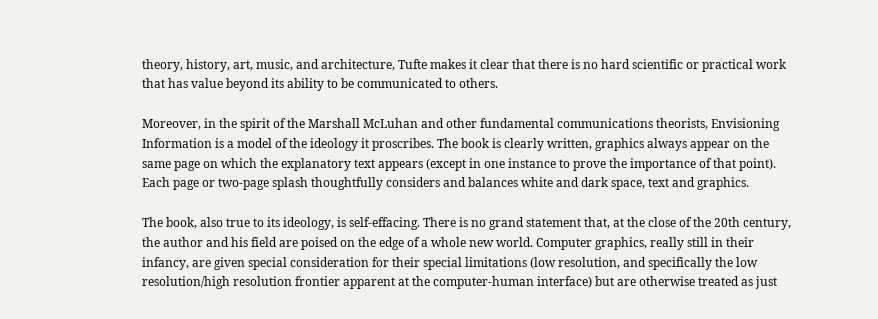theory, history, art, music, and architecture, Tufte makes it clear that there is no hard scientific or practical work that has value beyond its ability to be communicated to others.

Moreover, in the spirit of the Marshall McLuhan and other fundamental communications theorists, Envisioning Information is a model of the ideology it proscribes. The book is clearly written, graphics always appear on the same page on which the explanatory text appears (except in one instance to prove the importance of that point). Each page or two-page splash thoughtfully considers and balances white and dark space, text and graphics.

The book, also true to its ideology, is self-effacing. There is no grand statement that, at the close of the 20th century, the author and his field are poised on the edge of a whole new world. Computer graphics, really still in their infancy, are given special consideration for their special limitations (low resolution, and specifically the low resolution/high resolution frontier apparent at the computer-human interface) but are otherwise treated as just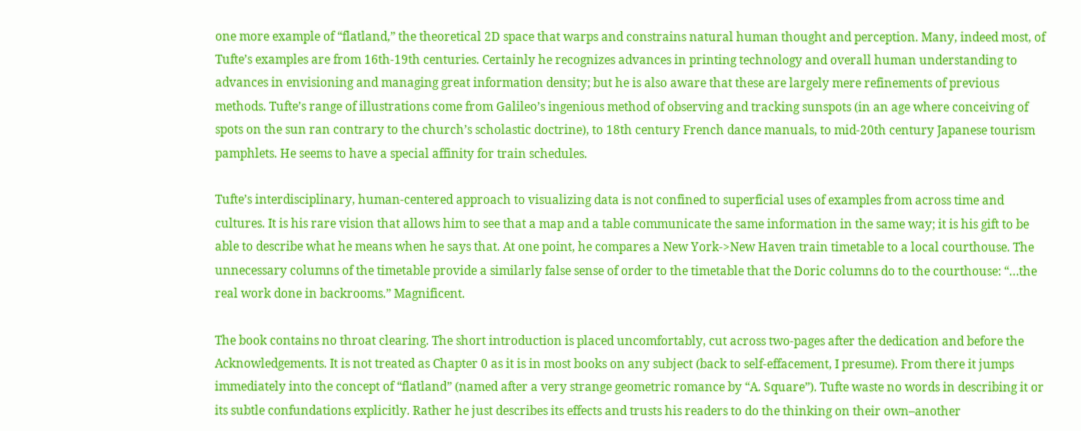one more example of “flatland,” the theoretical 2D space that warps and constrains natural human thought and perception. Many, indeed most, of Tufte’s examples are from 16th-19th centuries. Certainly he recognizes advances in printing technology and overall human understanding to advances in envisioning and managing great information density; but he is also aware that these are largely mere refinements of previous methods. Tufte’s range of illustrations come from Galileo’s ingenious method of observing and tracking sunspots (in an age where conceiving of spots on the sun ran contrary to the church’s scholastic doctrine), to 18th century French dance manuals, to mid-20th century Japanese tourism pamphlets. He seems to have a special affinity for train schedules.

Tufte’s interdisciplinary, human-centered approach to visualizing data is not confined to superficial uses of examples from across time and cultures. It is his rare vision that allows him to see that a map and a table communicate the same information in the same way; it is his gift to be able to describe what he means when he says that. At one point, he compares a New York->New Haven train timetable to a local courthouse. The unnecessary columns of the timetable provide a similarly false sense of order to the timetable that the Doric columns do to the courthouse: “…the real work done in backrooms.” Magnificent.

The book contains no throat clearing. The short introduction is placed uncomfortably, cut across two-pages after the dedication and before the Acknowledgements. It is not treated as Chapter 0 as it is in most books on any subject (back to self-effacement, I presume). From there it jumps immediately into the concept of “flatland” (named after a very strange geometric romance by “A. Square”). Tufte waste no words in describing it or its subtle confundations explicitly. Rather he just describes its effects and trusts his readers to do the thinking on their own–another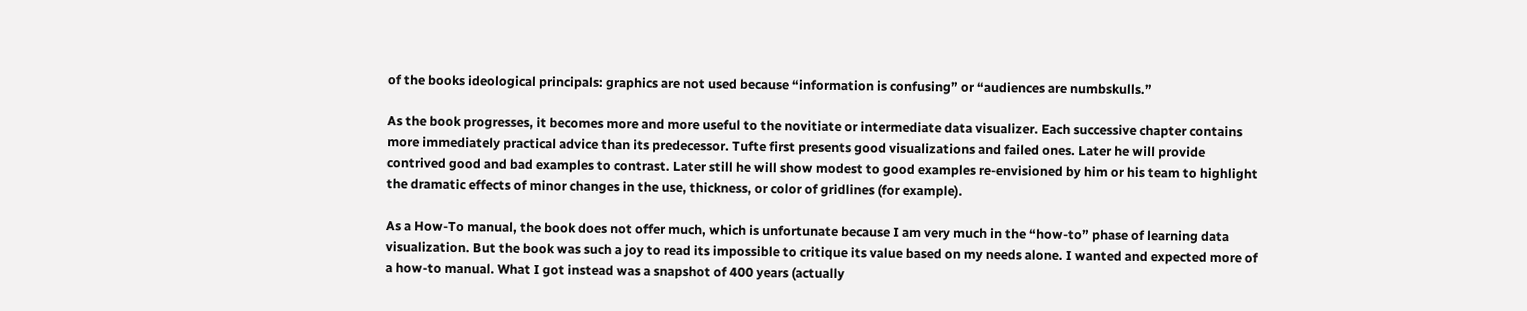of the books ideological principals: graphics are not used because “information is confusing” or “audiences are numbskulls.”

As the book progresses, it becomes more and more useful to the novitiate or intermediate data visualizer. Each successive chapter contains more immediately practical advice than its predecessor. Tufte first presents good visualizations and failed ones. Later he will provide contrived good and bad examples to contrast. Later still he will show modest to good examples re-envisioned by him or his team to highlight the dramatic effects of minor changes in the use, thickness, or color of gridlines (for example).

As a How-To manual, the book does not offer much, which is unfortunate because I am very much in the “how-to” phase of learning data visualization. But the book was such a joy to read its impossible to critique its value based on my needs alone. I wanted and expected more of a how-to manual. What I got instead was a snapshot of 400 years (actually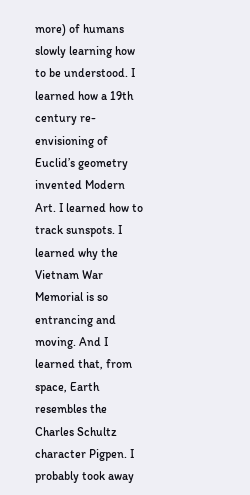more) of humans slowly learning how to be understood. I learned how a 19th century re-envisioning of Euclid’s geometry invented Modern Art. I learned how to track sunspots. I learned why the Vietnam War Memorial is so entrancing and moving. And I learned that, from space, Earth resembles the Charles Schultz character Pigpen. I probably took away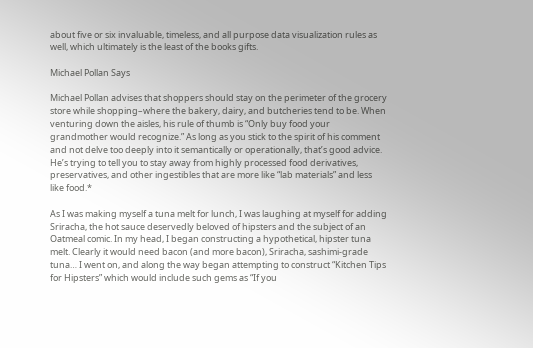about five or six invaluable, timeless, and all purpose data visualization rules as well, which ultimately is the least of the books gifts.

Michael Pollan Says

Michael Pollan advises that shoppers should stay on the perimeter of the grocery store while shopping–where the bakery, dairy, and butcheries tend to be. When venturing down the aisles, his rule of thumb is “Only buy food your grandmother would recognize.” As long as you stick to the spirit of his comment and not delve too deeply into it semantically or operationally, that’s good advice. He’s trying to tell you to stay away from highly processed food derivatives, preservatives, and other ingestibles that are more like “lab materials” and less like food.*

As I was making myself a tuna melt for lunch, I was laughing at myself for adding Sriracha, the hot sauce deservedly beloved of hipsters and the subject of an Oatmeal comic. In my head, I began constructing a hypothetical, hipster tuna melt. Clearly it would need bacon (and more bacon), Sriracha, sashimi-grade tuna… I went on, and along the way began attempting to construct “Kitchen Tips for Hipsters” which would include such gems as “If you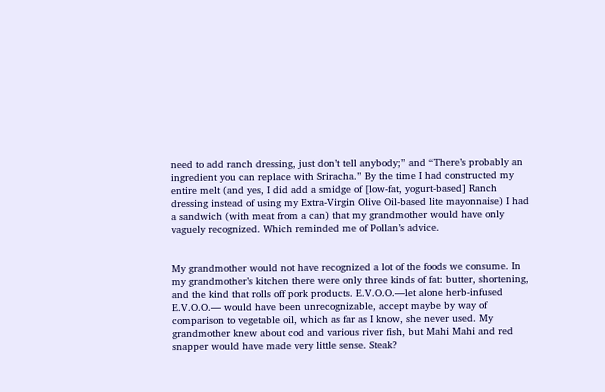need to add ranch dressing, just don’t tell anybody;” and “There’s probably an ingredient you can replace with Sriracha.” By the time I had constructed my entire melt (and yes, I did add a smidge of [low-fat, yogurt-based] Ranch dressing instead of using my Extra-Virgin Olive Oil-based lite mayonnaise) I had a sandwich (with meat from a can) that my grandmother would have only vaguely recognized. Which reminded me of Pollan’s advice.


My grandmother would not have recognized a lot of the foods we consume. In my grandmother’s kitchen there were only three kinds of fat: butter, shortening, and the kind that rolls off pork products. E.V.O.O.—let alone herb-infused E.V.O.O.— would have been unrecognizable, accept maybe by way of comparison to vegetable oil, which as far as I know, she never used. My grandmother knew about cod and various river fish, but Mahi Mahi and red snapper would have made very little sense. Steak?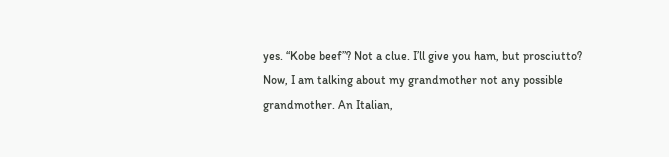yes. “Kobe beef”? Not a clue. I’ll give you ham, but prosciutto? Now, I am talking about my grandmother not any possible grandmother. An Italian,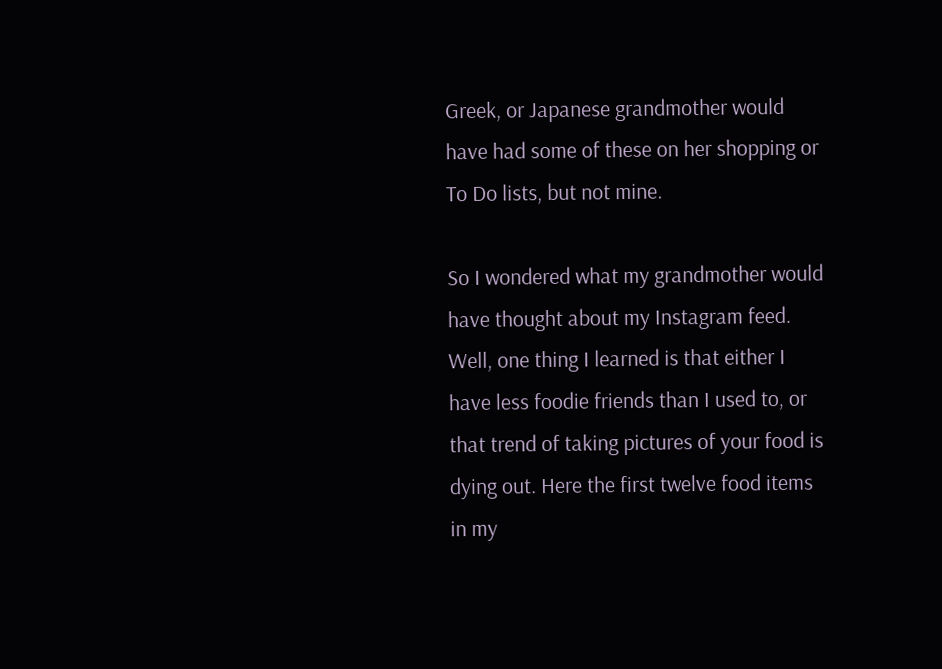Greek, or Japanese grandmother would have had some of these on her shopping or To Do lists, but not mine.

So I wondered what my grandmother would have thought about my Instagram feed. Well, one thing I learned is that either I have less foodie friends than I used to, or that trend of taking pictures of your food is dying out. Here the first twelve food items in my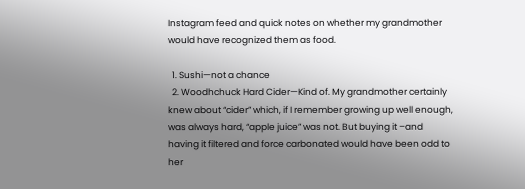Instagram feed and quick notes on whether my grandmother would have recognized them as food.

  1. Sushi—not a chance
  2. Woodhchuck Hard Cider—Kind of. My grandmother certainly knew about “cider” which, if I remember growing up well enough, was always hard, “apple juice” was not. But buying it –and having it filtered and force carbonated would have been odd to her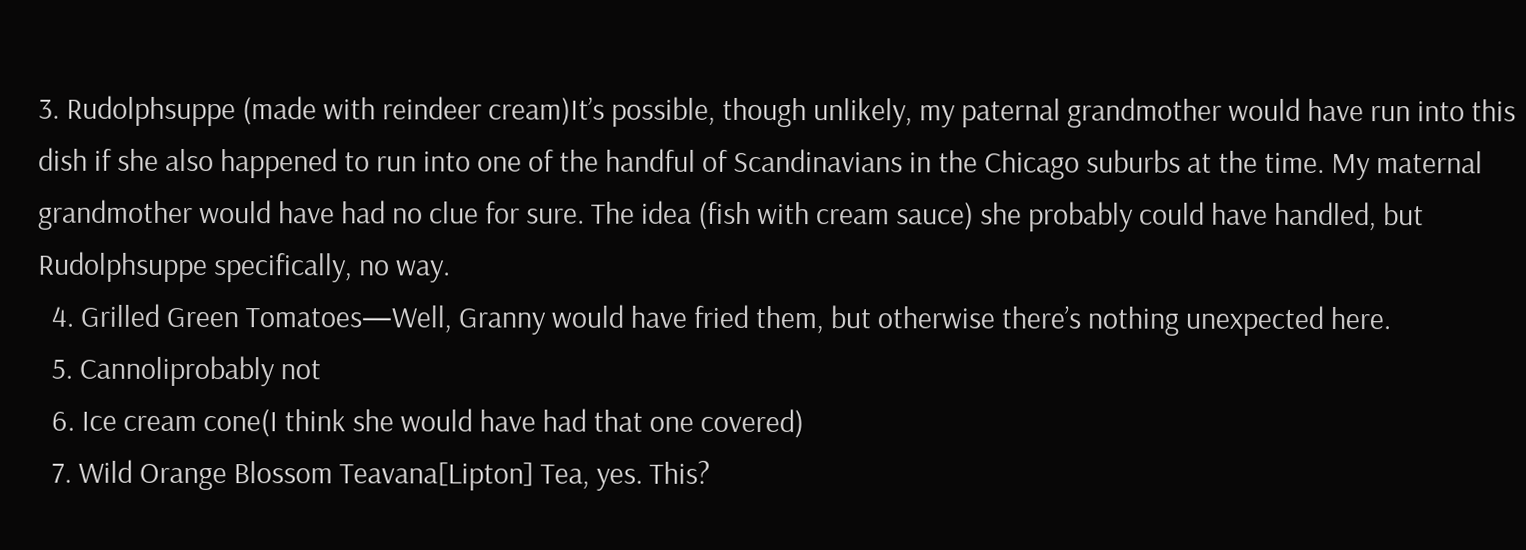3. Rudolphsuppe (made with reindeer cream)It’s possible, though unlikely, my paternal grandmother would have run into this dish if she also happened to run into one of the handful of Scandinavians in the Chicago suburbs at the time. My maternal grandmother would have had no clue for sure. The idea (fish with cream sauce) she probably could have handled, but Rudolphsuppe specifically, no way.
  4. Grilled Green Tomatoes—Well, Granny would have fried them, but otherwise there’s nothing unexpected here.
  5. Cannoliprobably not
  6. Ice cream cone(I think she would have had that one covered)
  7. Wild Orange Blossom Teavana[Lipton] Tea, yes. This?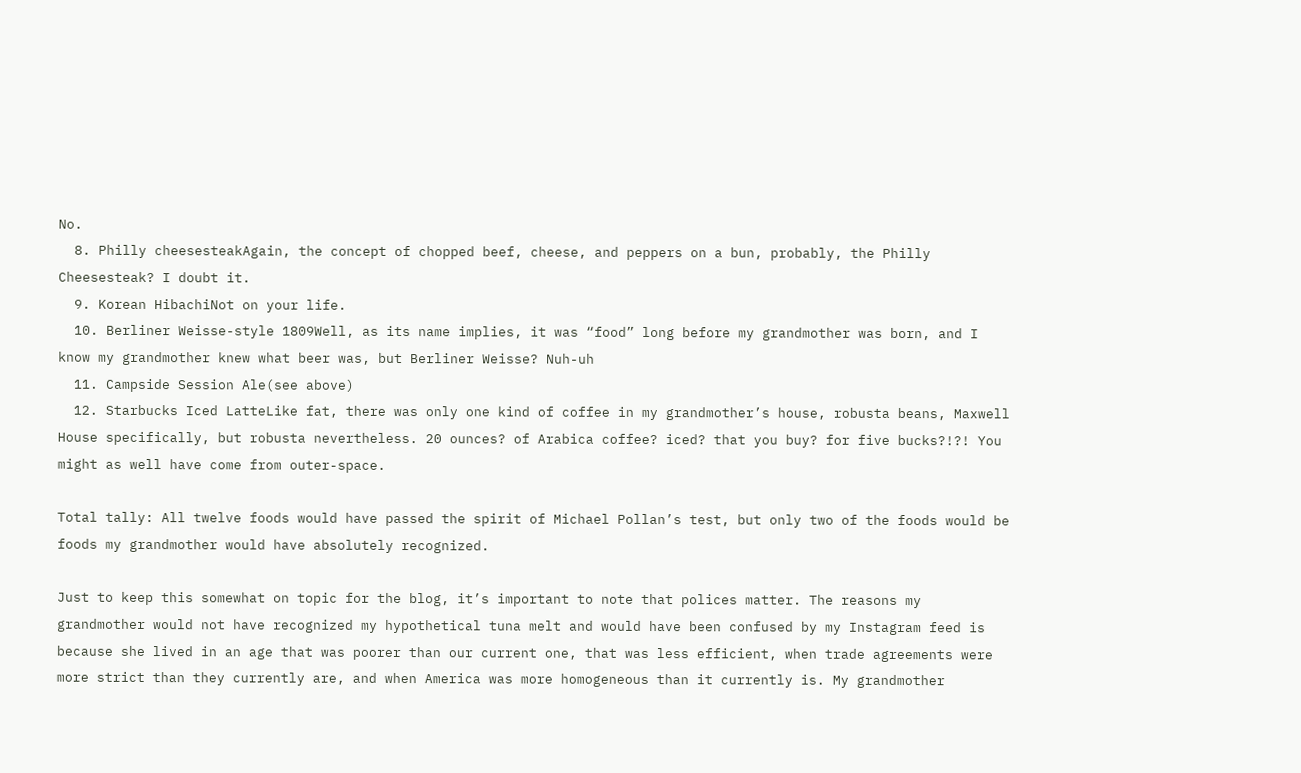No.
  8. Philly cheesesteakAgain, the concept of chopped beef, cheese, and peppers on a bun, probably, the Philly Cheesesteak? I doubt it.
  9. Korean HibachiNot on your life.
  10. Berliner Weisse-style 1809Well, as its name implies, it was “food” long before my grandmother was born, and I know my grandmother knew what beer was, but Berliner Weisse? Nuh-uh
  11. Campside Session Ale(see above)
  12. Starbucks Iced LatteLike fat, there was only one kind of coffee in my grandmother’s house, robusta beans, Maxwell House specifically, but robusta nevertheless. 20 ounces? of Arabica coffee? iced? that you buy? for five bucks?!?! You might as well have come from outer-space.

Total tally: All twelve foods would have passed the spirit of Michael Pollan’s test, but only two of the foods would be foods my grandmother would have absolutely recognized.

Just to keep this somewhat on topic for the blog, it’s important to note that polices matter. The reasons my grandmother would not have recognized my hypothetical tuna melt and would have been confused by my Instagram feed is because she lived in an age that was poorer than our current one, that was less efficient, when trade agreements were more strict than they currently are, and when America was more homogeneous than it currently is. My grandmother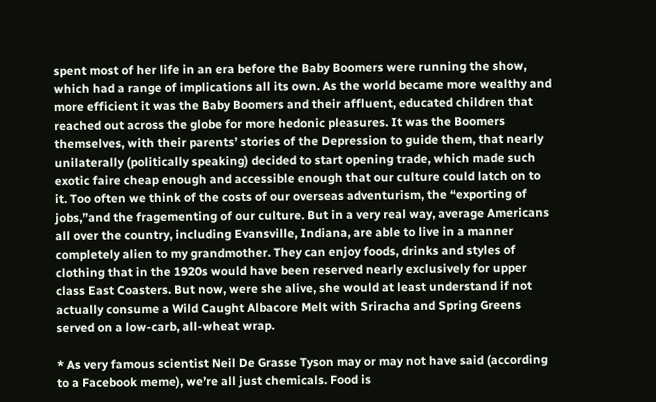spent most of her life in an era before the Baby Boomers were running the show, which had a range of implications all its own. As the world became more wealthy and more efficient it was the Baby Boomers and their affluent, educated children that reached out across the globe for more hedonic pleasures. It was the Boomers themselves, with their parents’ stories of the Depression to guide them, that nearly unilaterally (politically speaking) decided to start opening trade, which made such exotic faire cheap enough and accessible enough that our culture could latch on to it. Too often we think of the costs of our overseas adventurism, the “exporting of jobs,”and the fragementing of our culture. But in a very real way, average Americans all over the country, including Evansville, Indiana, are able to live in a manner completely alien to my grandmother. They can enjoy foods, drinks and styles of clothing that in the 1920s would have been reserved nearly exclusively for upper class East Coasters. But now, were she alive, she would at least understand if not actually consume a Wild Caught Albacore Melt with Sriracha and Spring Greens served on a low-carb, all-wheat wrap.

* As very famous scientist Neil De Grasse Tyson may or may not have said (according to a Facebook meme), we’re all just chemicals. Food is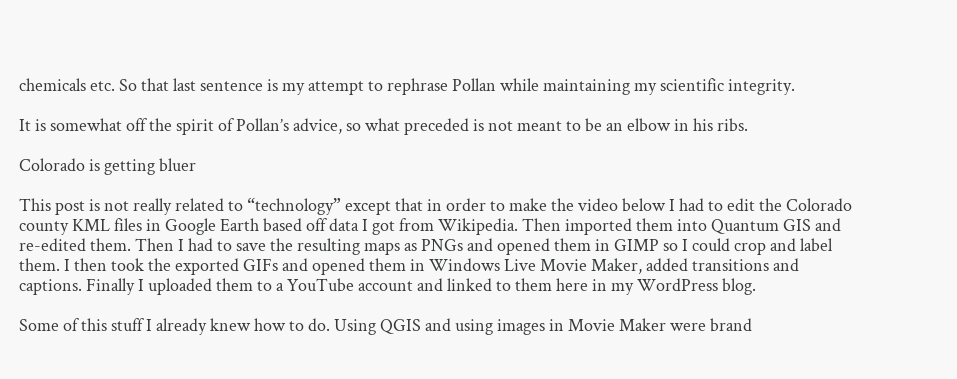chemicals etc. So that last sentence is my attempt to rephrase Pollan while maintaining my scientific integrity.

It is somewhat off the spirit of Pollan’s advice, so what preceded is not meant to be an elbow in his ribs.

Colorado is getting bluer

This post is not really related to “technology” except that in order to make the video below I had to edit the Colorado county KML files in Google Earth based off data I got from Wikipedia. Then imported them into Quantum GIS and re-edited them. Then I had to save the resulting maps as PNGs and opened them in GIMP so I could crop and label them. I then took the exported GIFs and opened them in Windows Live Movie Maker, added transitions and captions. Finally I uploaded them to a YouTube account and linked to them here in my WordPress blog.

Some of this stuff I already knew how to do. Using QGIS and using images in Movie Maker were brand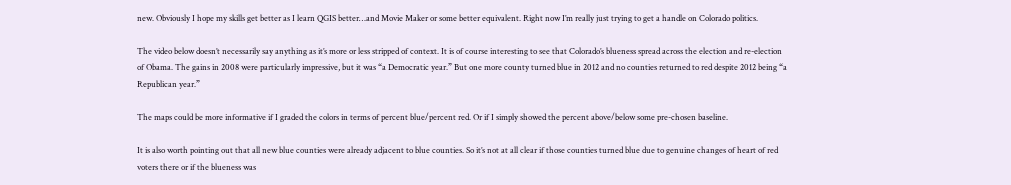new. Obviously I hope my skills get better as I learn QGIS better…and Movie Maker or some better equivalent. Right now I’m really just trying to get a handle on Colorado politics.

The video below doesn’t necessarily say anything as it’s more or less stripped of context. It is of course interesting to see that Colorado’s blueness spread across the election and re-election of Obama. The gains in 2008 were particularly impressive, but it was “a Democratic year.” But one more county turned blue in 2012 and no counties returned to red despite 2012 being “a Republican year.”

The maps could be more informative if I graded the colors in terms of percent blue/percent red. Or if I simply showed the percent above/below some pre-chosen baseline.

It is also worth pointing out that all new blue counties were already adjacent to blue counties. So it’s not at all clear if those counties turned blue due to genuine changes of heart of red voters there or if the blueness was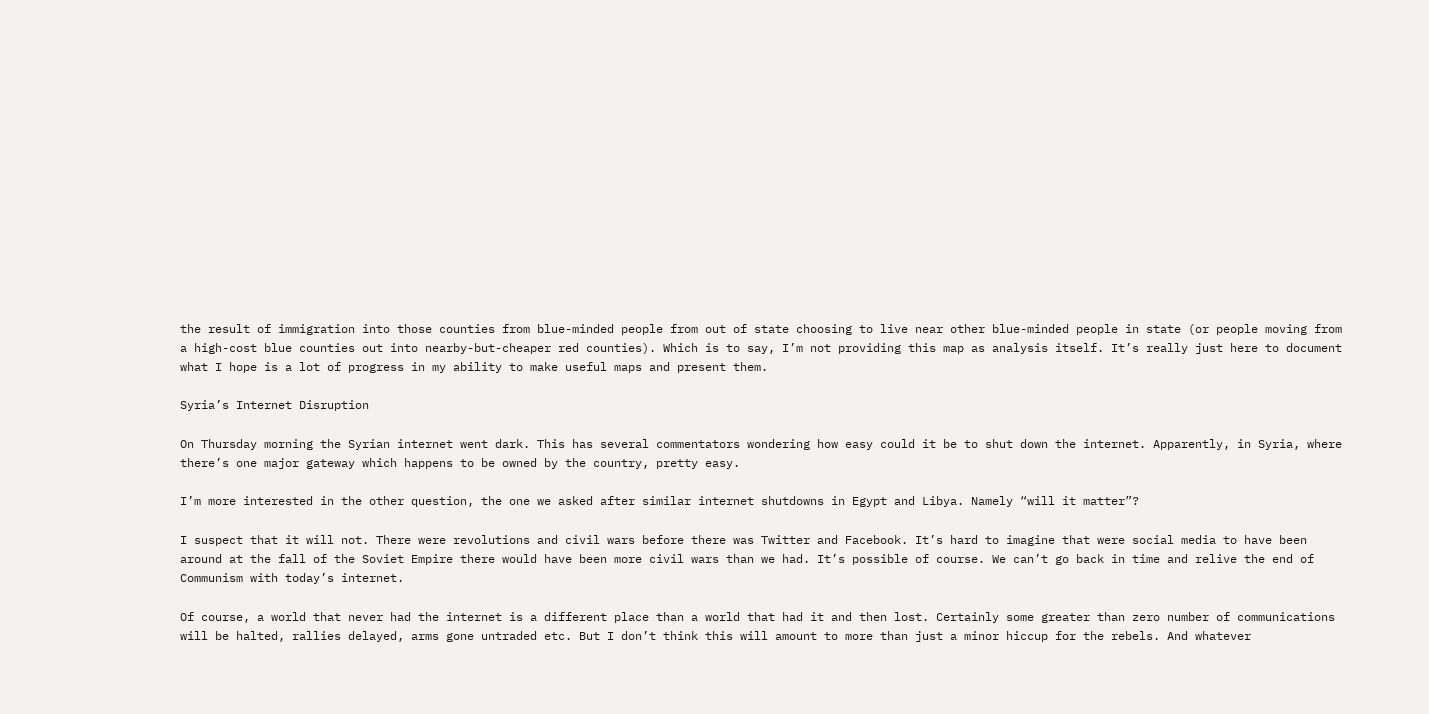the result of immigration into those counties from blue-minded people from out of state choosing to live near other blue-minded people in state (or people moving from a high-cost blue counties out into nearby-but-cheaper red counties). Which is to say, I’m not providing this map as analysis itself. It’s really just here to document what I hope is a lot of progress in my ability to make useful maps and present them.

Syria’s Internet Disruption

On Thursday morning the Syrian internet went dark. This has several commentators wondering how easy could it be to shut down the internet. Apparently, in Syria, where there’s one major gateway which happens to be owned by the country, pretty easy.

I’m more interested in the other question, the one we asked after similar internet shutdowns in Egypt and Libya. Namely “will it matter”?

I suspect that it will not. There were revolutions and civil wars before there was Twitter and Facebook. It’s hard to imagine that were social media to have been around at the fall of the Soviet Empire there would have been more civil wars than we had. It’s possible of course. We can’t go back in time and relive the end of Communism with today’s internet.

Of course, a world that never had the internet is a different place than a world that had it and then lost. Certainly some greater than zero number of communications will be halted, rallies delayed, arms gone untraded etc. But I don’t think this will amount to more than just a minor hiccup for the rebels. And whatever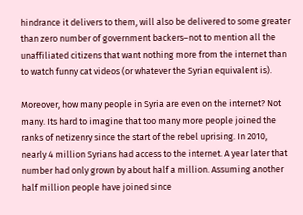hindrance it delivers to them, will also be delivered to some greater than zero number of government backers–not to mention all the unaffiliated citizens that want nothing more from the internet than to watch funny cat videos (or whatever the Syrian equivalent is).

Moreover, how many people in Syria are even on the internet? Not many. Its hard to imagine that too many more people joined the ranks of netizenry since the start of the rebel uprising. In 2010, nearly 4 million Syrians had access to the internet. A year later that number had only grown by about half a million. Assuming another half million people have joined since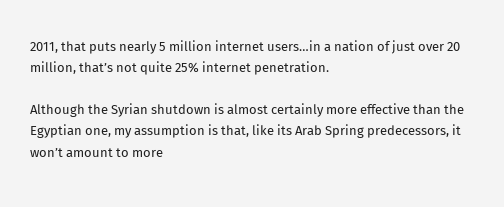2011, that puts nearly 5 million internet users…in a nation of just over 20 million, that’s not quite 25% internet penetration.

Although the Syrian shutdown is almost certainly more effective than the Egyptian one, my assumption is that, like its Arab Spring predecessors, it won’t amount to more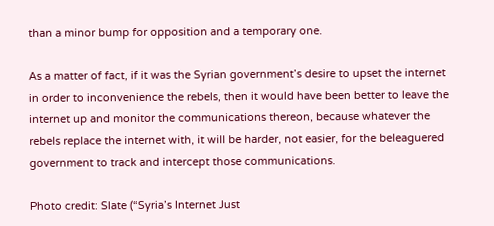than a minor bump for opposition and a temporary one.

As a matter of fact, if it was the Syrian government’s desire to upset the internet in order to inconvenience the rebels, then it would have been better to leave the internet up and monitor the communications thereon, because whatever the rebels replace the internet with, it will be harder, not easier, for the beleaguered government to track and intercept those communications.

Photo credit: Slate (“Syria’s Internet Just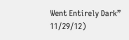Went Entirely Dark” 11/29/12)